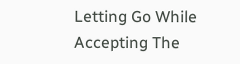Letting Go While Accepting The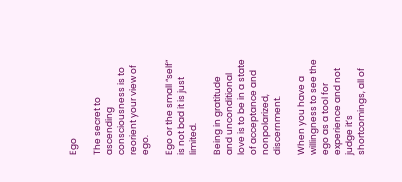Ego

The secret to ascending consciousness is to reorient your view of ego.

Ego or the small “self” is not bad it is just limited.

Being in gratitude and unconditional love is to be in a state of acceptance and nonpolarized, discernment.

When you have a willingness to see the ego as a tool for experience and not judge it’s shortcomings, all of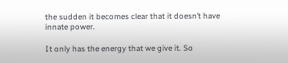the sudden it becomes clear that it doesn’t have innate power.

It only has the energy that we give it. So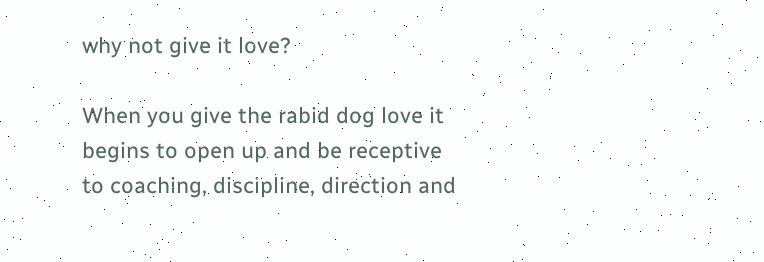why not give it love?

When you give the rabid dog love it begins to open up and be receptive to coaching, discipline, direction and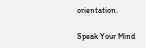orientation.

Speak Your Mind